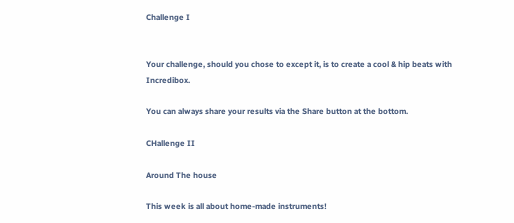Challenge I


Your challenge, should you chose to except it, is to create a cool & hip beats with Incredibox.

You can always share your results via the Share button at the bottom.

CHallenge II

Around The house

This week is all about home-made instruments!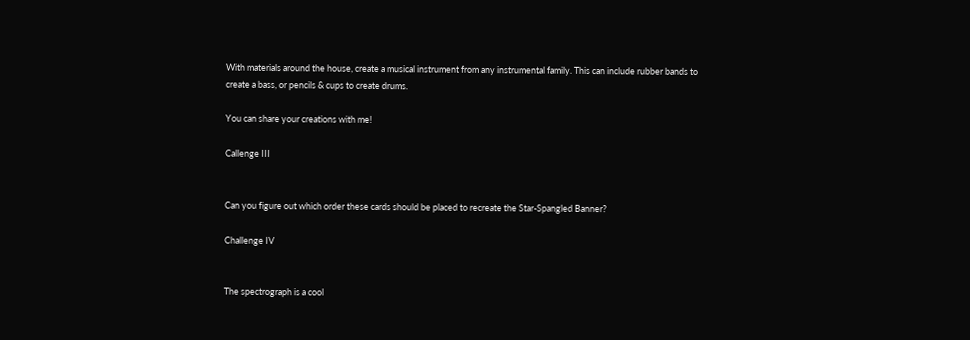With materials around the house, create a musical instrument from any instrumental family. This can include rubber bands to create a bass, or pencils & cups to create drums.

You can share your creations with me!

Callenge III


Can you figure out which order these cards should be placed to recreate the Star-Spangled Banner?

Challenge IV


The spectrograph is a cool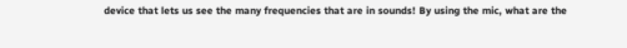device that lets us see the many frequencies that are in sounds! By using the mic, what are the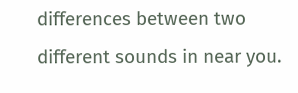differences between two different sounds in near you.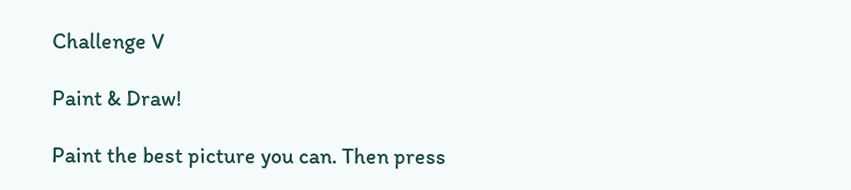Challenge V

Paint & Draw!

Paint the best picture you can. Then press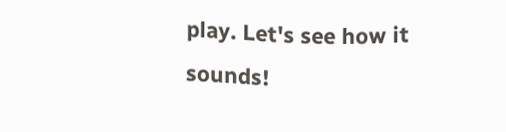play. Let's see how it sounds!